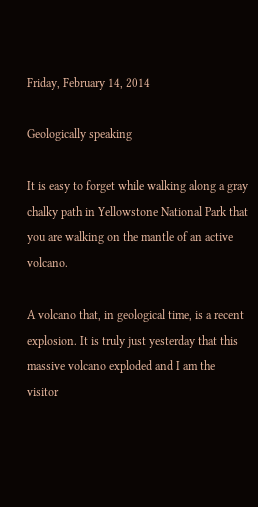Friday, February 14, 2014

Geologically speaking

It is easy to forget while walking along a gray chalky path in Yellowstone National Park that you are walking on the mantle of an active volcano.

A volcano that, in geological time, is a recent explosion. It is truly just yesterday that this massive volcano exploded and I am the visitor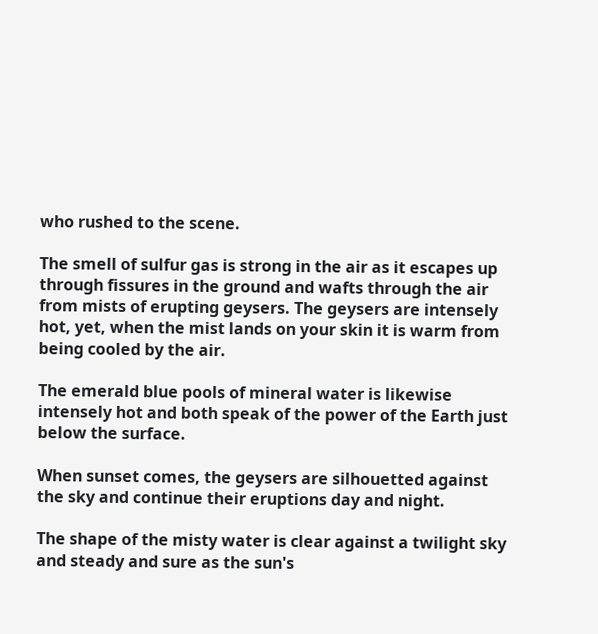who rushed to the scene.

The smell of sulfur gas is strong in the air as it escapes up through fissures in the ground and wafts through the air from mists of erupting geysers. The geysers are intensely hot, yet, when the mist lands on your skin it is warm from being cooled by the air.

The emerald blue pools of mineral water is likewise intensely hot and both speak of the power of the Earth just below the surface.

When sunset comes, the geysers are silhouetted against the sky and continue their eruptions day and night.

The shape of the misty water is clear against a twilight sky and steady and sure as the sun's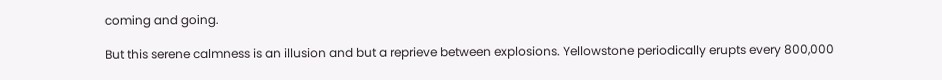coming and going.

But this serene calmness is an illusion and but a reprieve between explosions. Yellowstone periodically erupts every 800,000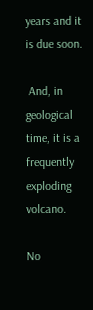years and it is due soon.

 And, in geological time, it is a frequently exploding volcano.

No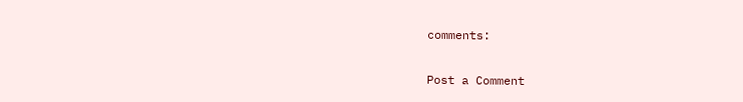comments:

Post a Comment